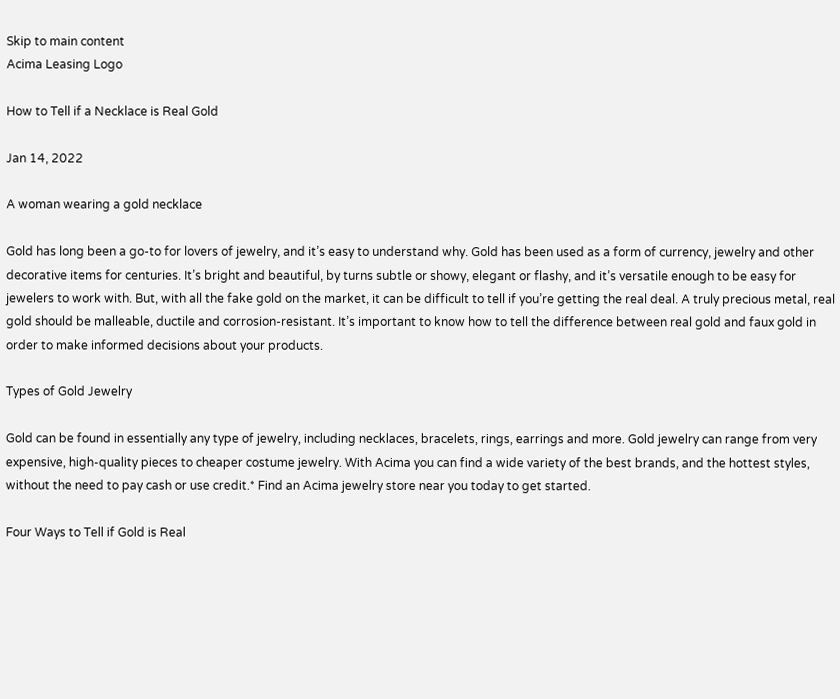Skip to main content
Acima Leasing Logo

How to Tell if a Necklace is Real Gold

Jan 14, 2022

A woman wearing a gold necklace

Gold has long been a go-to for lovers of jewelry, and it’s easy to understand why. Gold has been used as a form of currency, jewelry and other decorative items for centuries. It’s bright and beautiful, by turns subtle or showy, elegant or flashy, and it’s versatile enough to be easy for jewelers to work with. But, with all the fake gold on the market, it can be difficult to tell if you’re getting the real deal. A truly precious metal, real gold should be malleable, ductile and corrosion-resistant. It’s important to know how to tell the difference between real gold and faux gold in order to make informed decisions about your products.

Types of Gold Jewelry

Gold can be found in essentially any type of jewelry, including necklaces, bracelets, rings, earrings and more. Gold jewelry can range from very expensive, high-quality pieces to cheaper costume jewelry. With Acima you can find a wide variety of the best brands, and the hottest styles, without the need to pay cash or use credit.* Find an Acima jewelry store near you today to get started.

Four Ways to Tell if Gold is Real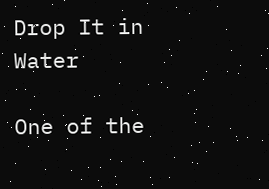Drop It in Water

One of the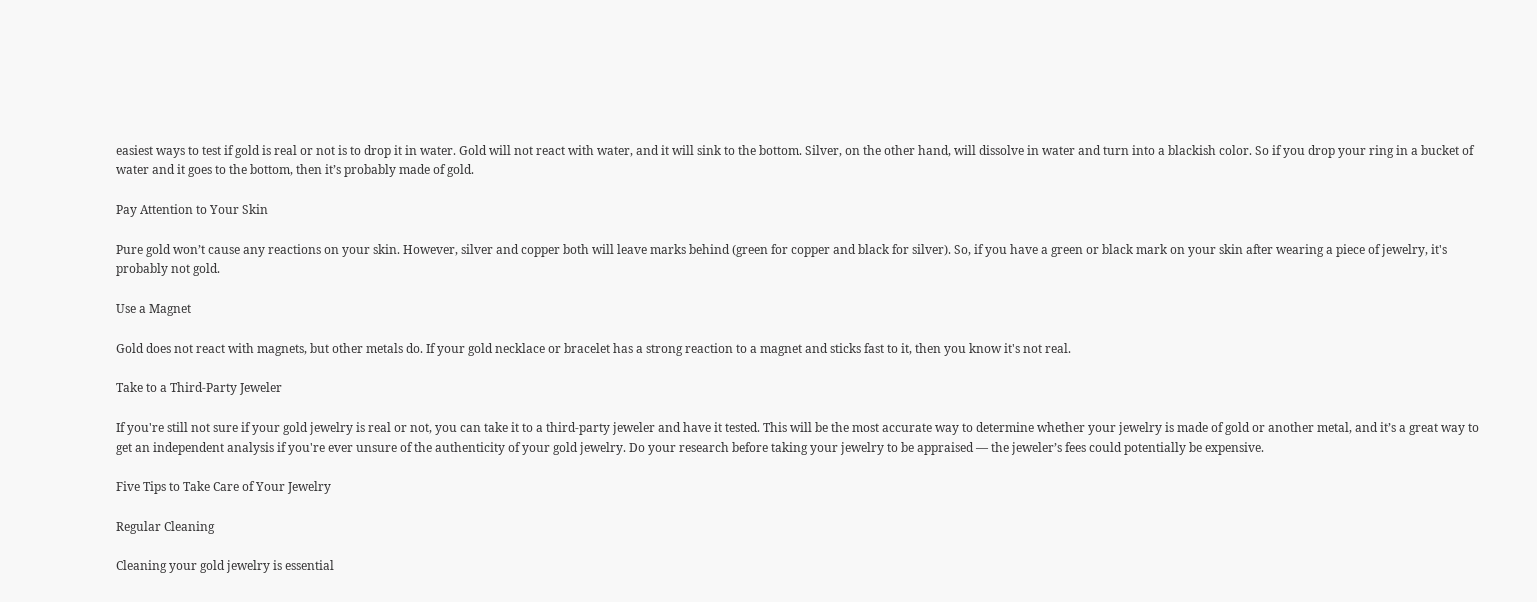easiest ways to test if gold is real or not is to drop it in water. Gold will not react with water, and it will sink to the bottom. Silver, on the other hand, will dissolve in water and turn into a blackish color. So if you drop your ring in a bucket of water and it goes to the bottom, then it’s probably made of gold.

Pay Attention to Your Skin

Pure gold won’t cause any reactions on your skin. However, silver and copper both will leave marks behind (green for copper and black for silver). So, if you have a green or black mark on your skin after wearing a piece of jewelry, it's probably not gold.

Use a Magnet

Gold does not react with magnets, but other metals do. If your gold necklace or bracelet has a strong reaction to a magnet and sticks fast to it, then you know it's not real.

Take to a Third-Party Jeweler

If you're still not sure if your gold jewelry is real or not, you can take it to a third-party jeweler and have it tested. This will be the most accurate way to determine whether your jewelry is made of gold or another metal, and it’s a great way to get an independent analysis if you're ever unsure of the authenticity of your gold jewelry. Do your research before taking your jewelry to be appraised — the jeweler’s fees could potentially be expensive.

Five Tips to Take Care of Your Jewelry

Regular Cleaning

Cleaning your gold jewelry is essential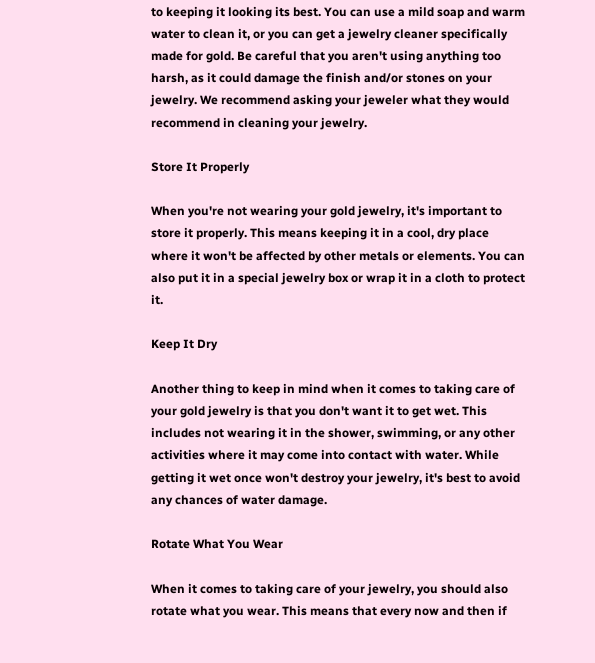to keeping it looking its best. You can use a mild soap and warm water to clean it, or you can get a jewelry cleaner specifically made for gold. Be careful that you aren't using anything too harsh, as it could damage the finish and/or stones on your jewelry. We recommend asking your jeweler what they would recommend in cleaning your jewelry.

Store It Properly

When you're not wearing your gold jewelry, it's important to store it properly. This means keeping it in a cool, dry place where it won't be affected by other metals or elements. You can also put it in a special jewelry box or wrap it in a cloth to protect it.

Keep It Dry

Another thing to keep in mind when it comes to taking care of your gold jewelry is that you don't want it to get wet. This includes not wearing it in the shower, swimming, or any other activities where it may come into contact with water. While getting it wet once won't destroy your jewelry, it's best to avoid any chances of water damage.

Rotate What You Wear

When it comes to taking care of your jewelry, you should also rotate what you wear. This means that every now and then if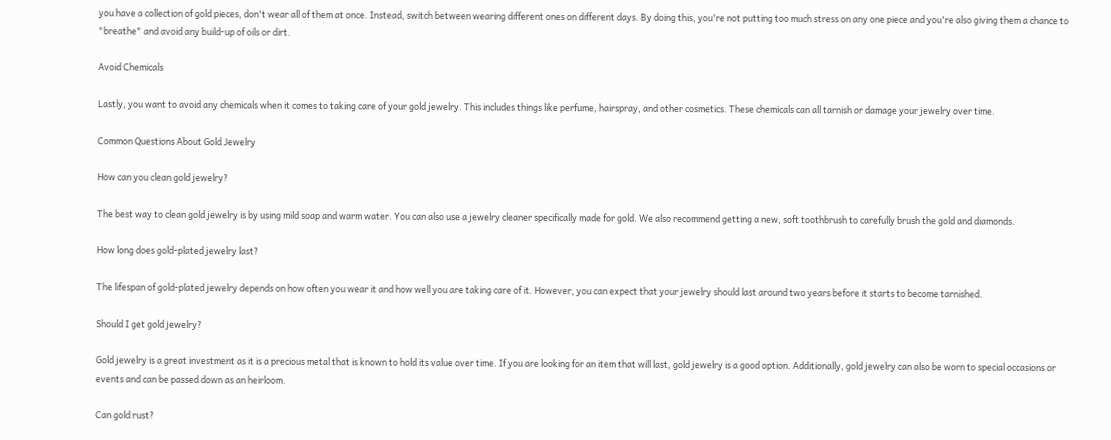you have a collection of gold pieces, don't wear all of them at once. Instead, switch between wearing different ones on different days. By doing this, you're not putting too much stress on any one piece and you're also giving them a chance to "breathe" and avoid any build-up of oils or dirt.

Avoid Chemicals

Lastly, you want to avoid any chemicals when it comes to taking care of your gold jewelry. This includes things like perfume, hairspray, and other cosmetics. These chemicals can all tarnish or damage your jewelry over time.

Common Questions About Gold Jewelry

How can you clean gold jewelry?

The best way to clean gold jewelry is by using mild soap and warm water. You can also use a jewelry cleaner specifically made for gold. We also recommend getting a new, soft toothbrush to carefully brush the gold and diamonds.

How long does gold-plated jewelry last?

The lifespan of gold-plated jewelry depends on how often you wear it and how well you are taking care of it. However, you can expect that your jewelry should last around two years before it starts to become tarnished.

Should I get gold jewelry?

Gold jewelry is a great investment as it is a precious metal that is known to hold its value over time. If you are looking for an item that will last, gold jewelry is a good option. Additionally, gold jewelry can also be worn to special occasions or events and can be passed down as an heirloom.

Can gold rust?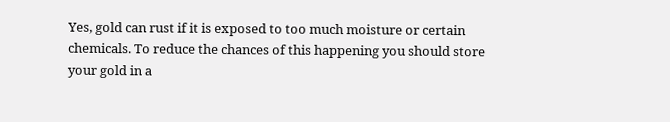Yes, gold can rust if it is exposed to too much moisture or certain chemicals. To reduce the chances of this happening you should store your gold in a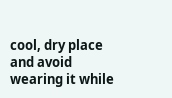cool, dry place and avoid wearing it while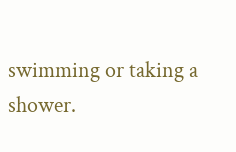swimming or taking a shower.